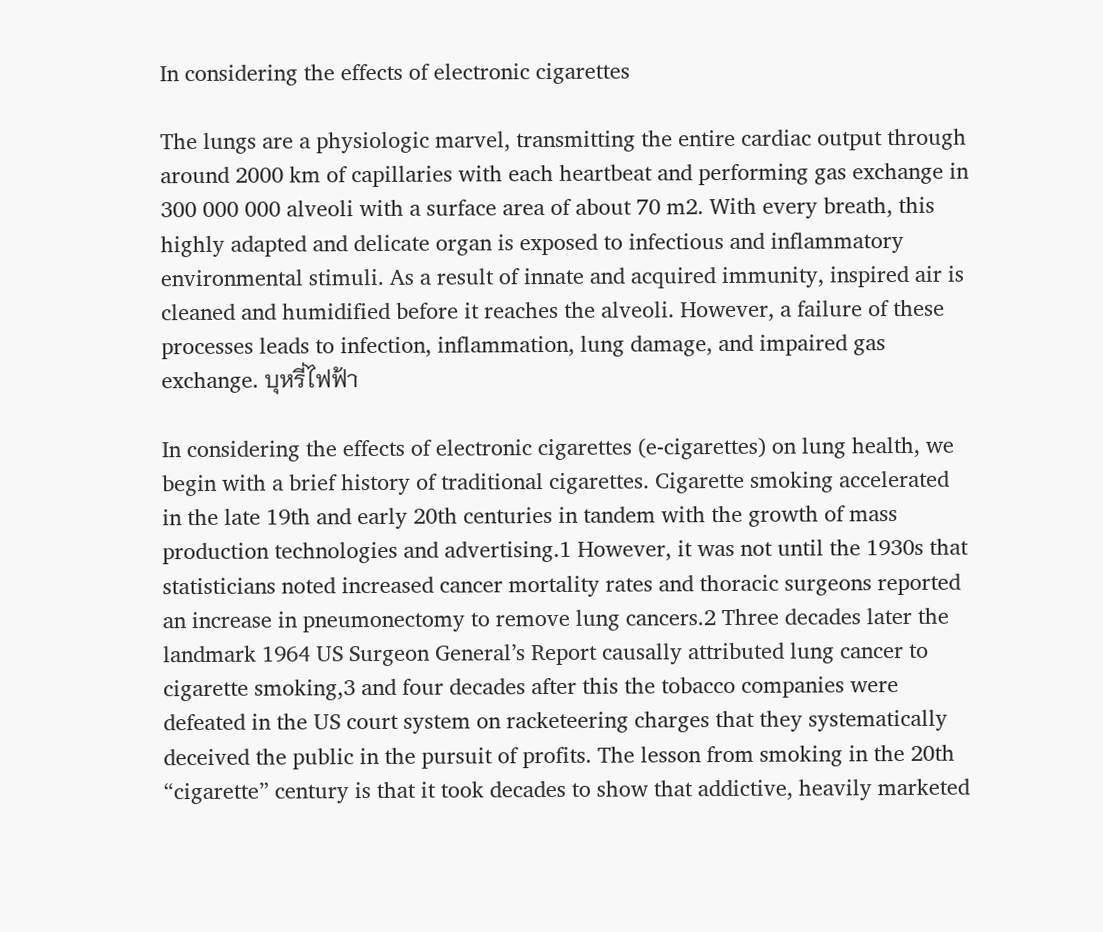In considering the effects of electronic cigarettes

The lungs are a physiologic marvel, transmitting the entire cardiac output through around 2000 km of capillaries with each heartbeat and performing gas exchange in 300 000 000 alveoli with a surface area of about 70 m2. With every breath, this highly adapted and delicate organ is exposed to infectious and inflammatory environmental stimuli. As a result of innate and acquired immunity, inspired air is cleaned and humidified before it reaches the alveoli. However, a failure of these processes leads to infection, inflammation, lung damage, and impaired gas exchange. บุหรี่ไฟฟ้า

In considering the effects of electronic cigarettes (e-cigarettes) on lung health, we begin with a brief history of traditional cigarettes. Cigarette smoking accelerated in the late 19th and early 20th centuries in tandem with the growth of mass production technologies and advertising.1 However, it was not until the 1930s that statisticians noted increased cancer mortality rates and thoracic surgeons reported an increase in pneumonectomy to remove lung cancers.2 Three decades later the landmark 1964 US Surgeon General’s Report causally attributed lung cancer to cigarette smoking,3 and four decades after this the tobacco companies were defeated in the US court system on racketeering charges that they systematically deceived the public in the pursuit of profits. The lesson from smoking in the 20th “cigarette” century is that it took decades to show that addictive, heavily marketed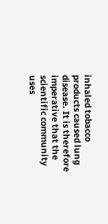inhaled tobacco products caused lung disease. It is therefore imperative that the scientific community uses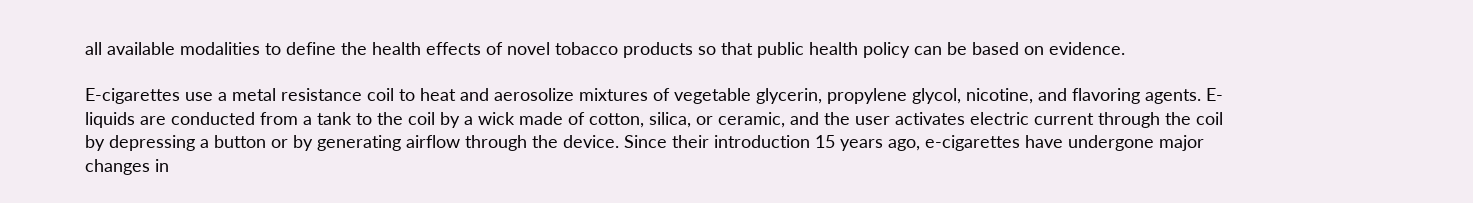all available modalities to define the health effects of novel tobacco products so that public health policy can be based on evidence.

E-cigarettes use a metal resistance coil to heat and aerosolize mixtures of vegetable glycerin, propylene glycol, nicotine, and flavoring agents. E-liquids are conducted from a tank to the coil by a wick made of cotton, silica, or ceramic, and the user activates electric current through the coil by depressing a button or by generating airflow through the device. Since their introduction 15 years ago, e-cigarettes have undergone major changes in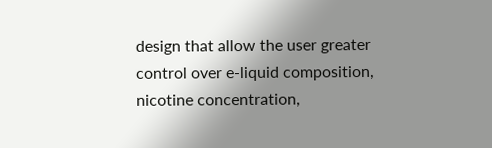design that allow the user greater control over e-liquid composition, nicotine concentration,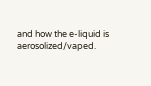and how the e-liquid is aerosolized/vaped.